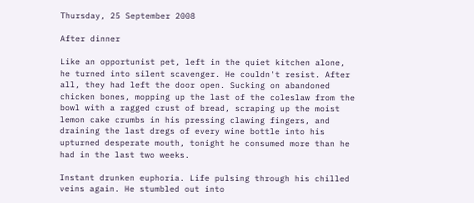Thursday, 25 September 2008

After dinner

Like an opportunist pet, left in the quiet kitchen alone, he turned into silent scavenger. He couldn't resist. After all, they had left the door open. Sucking on abandoned chicken bones, mopping up the last of the coleslaw from the bowl with a ragged crust of bread, scraping up the moist lemon cake crumbs in his pressing clawing fingers, and draining the last dregs of every wine bottle into his upturned desperate mouth, tonight he consumed more than he had in the last two weeks.

Instant drunken euphoria. Life pulsing through his chilled veins again. He stumbled out into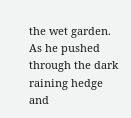the wet garden. As he pushed through the dark raining hedge and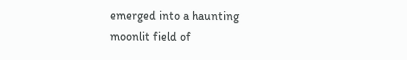emerged into a haunting moonlit field of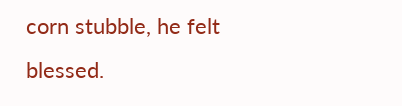corn stubble, he felt blessed.